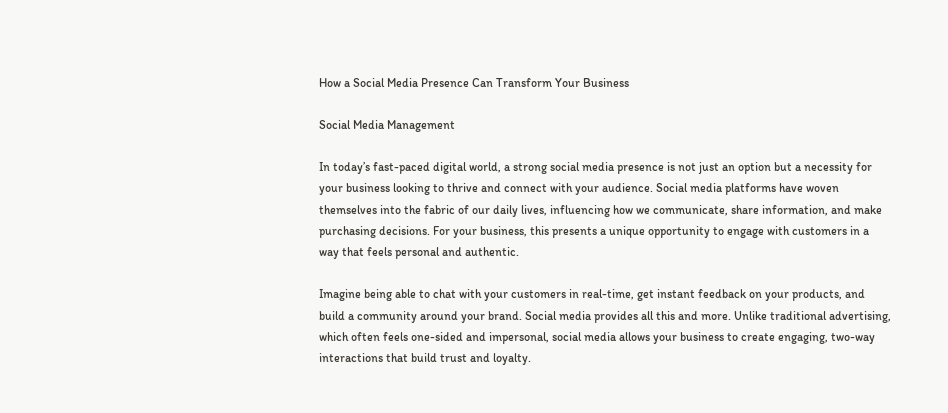How a Social Media Presence Can Transform Your Business

Social Media Management

In today’s fast-paced digital world, a strong social media presence is not just an option but a necessity for your business looking to thrive and connect with your audience. Social media platforms have woven themselves into the fabric of our daily lives, influencing how we communicate, share information, and make purchasing decisions. For your business, this presents a unique opportunity to engage with customers in a way that feels personal and authentic.

Imagine being able to chat with your customers in real-time, get instant feedback on your products, and build a community around your brand. Social media provides all this and more. Unlike traditional advertising, which often feels one-sided and impersonal, social media allows your business to create engaging, two-way interactions that build trust and loyalty.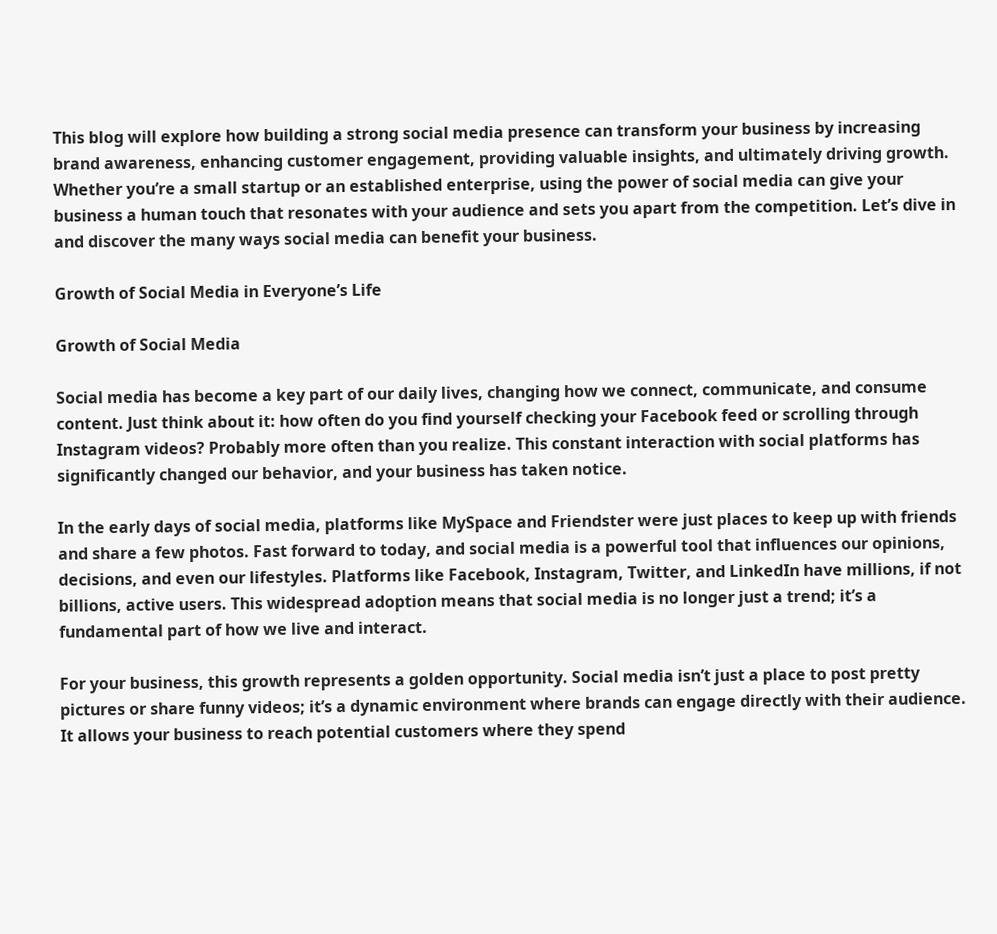This blog will explore how building a strong social media presence can transform your business by increasing brand awareness, enhancing customer engagement, providing valuable insights, and ultimately driving growth. Whether you’re a small startup or an established enterprise, using the power of social media can give your business a human touch that resonates with your audience and sets you apart from the competition. Let’s dive in and discover the many ways social media can benefit your business.

Growth of Social Media in Everyone’s Life

Growth of Social Media

Social media has become a key part of our daily lives, changing how we connect, communicate, and consume content. Just think about it: how often do you find yourself checking your Facebook feed or scrolling through Instagram videos? Probably more often than you realize. This constant interaction with social platforms has significantly changed our behavior, and your business has taken notice.

In the early days of social media, platforms like MySpace and Friendster were just places to keep up with friends and share a few photos. Fast forward to today, and social media is a powerful tool that influences our opinions, decisions, and even our lifestyles. Platforms like Facebook, Instagram, Twitter, and LinkedIn have millions, if not billions, active users. This widespread adoption means that social media is no longer just a trend; it’s a fundamental part of how we live and interact.

For your business, this growth represents a golden opportunity. Social media isn’t just a place to post pretty pictures or share funny videos; it’s a dynamic environment where brands can engage directly with their audience. It allows your business to reach potential customers where they spend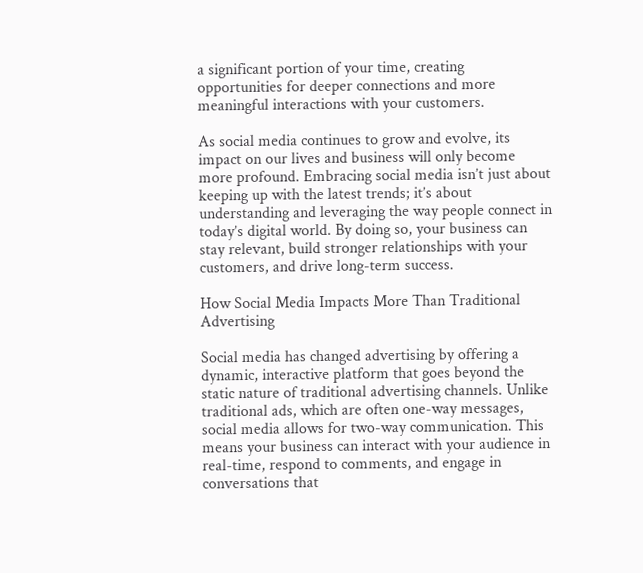a significant portion of your time, creating opportunities for deeper connections and more meaningful interactions with your customers.

As social media continues to grow and evolve, its impact on our lives and business will only become more profound. Embracing social media isn’t just about keeping up with the latest trends; it’s about understanding and leveraging the way people connect in today’s digital world. By doing so, your business can stay relevant, build stronger relationships with your customers, and drive long-term success.

How Social Media Impacts More Than Traditional Advertising

Social media has changed advertising by offering a dynamic, interactive platform that goes beyond the static nature of traditional advertising channels. Unlike traditional ads, which are often one-way messages, social media allows for two-way communication. This means your business can interact with your audience in real-time, respond to comments, and engage in conversations that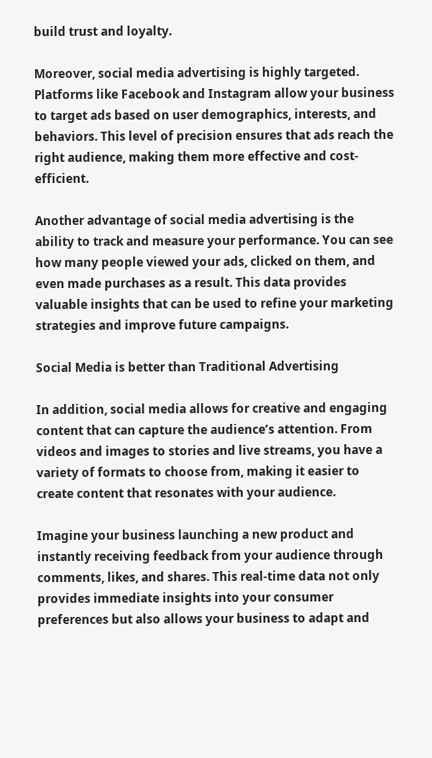build trust and loyalty.

Moreover, social media advertising is highly targeted. Platforms like Facebook and Instagram allow your business to target ads based on user demographics, interests, and behaviors. This level of precision ensures that ads reach the right audience, making them more effective and cost-efficient.

Another advantage of social media advertising is the ability to track and measure your performance. You can see how many people viewed your ads, clicked on them, and even made purchases as a result. This data provides valuable insights that can be used to refine your marketing strategies and improve future campaigns.

Social Media is better than Traditional Advertising

In addition, social media allows for creative and engaging content that can capture the audience’s attention. From videos and images to stories and live streams, you have a variety of formats to choose from, making it easier to create content that resonates with your audience.

Imagine your business launching a new product and instantly receiving feedback from your audience through comments, likes, and shares. This real-time data not only provides immediate insights into your consumer preferences but also allows your business to adapt and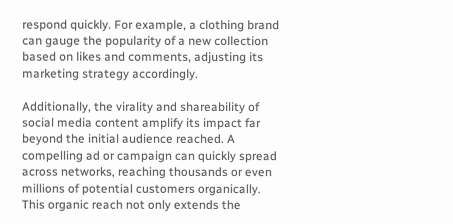respond quickly. For example, a clothing brand can gauge the popularity of a new collection based on likes and comments, adjusting its marketing strategy accordingly.

Additionally, the virality and shareability of social media content amplify its impact far beyond the initial audience reached. A compelling ad or campaign can quickly spread across networks, reaching thousands or even millions of potential customers organically. This organic reach not only extends the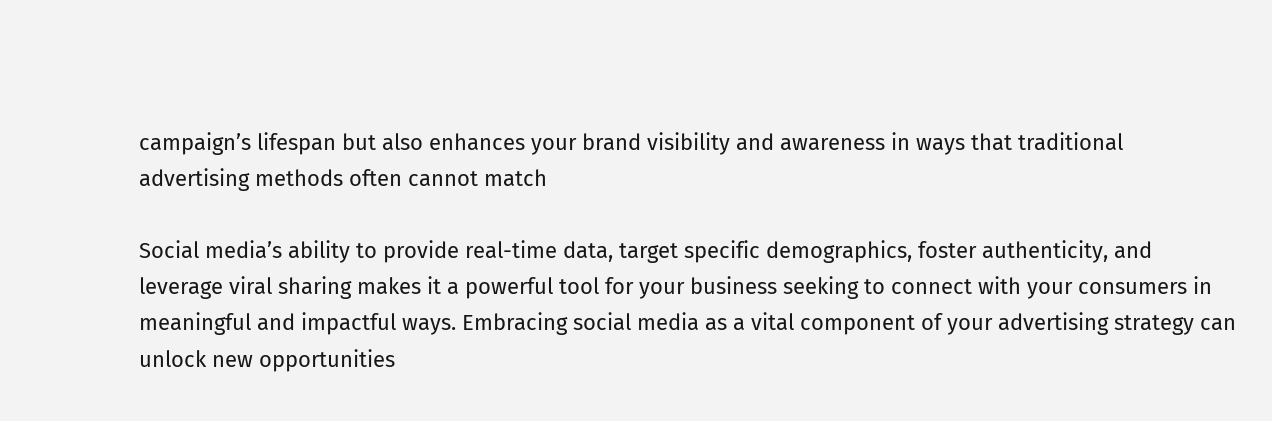campaign’s lifespan but also enhances your brand visibility and awareness in ways that traditional advertising methods often cannot match

Social media’s ability to provide real-time data, target specific demographics, foster authenticity, and leverage viral sharing makes it a powerful tool for your business seeking to connect with your consumers in meaningful and impactful ways. Embracing social media as a vital component of your advertising strategy can unlock new opportunities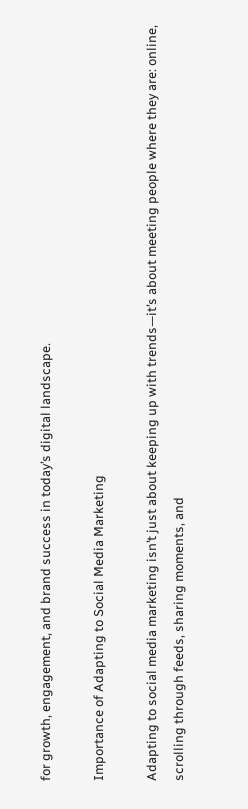for growth, engagement, and brand success in today’s digital landscape.

Importance of Adapting to Social Media Marketing

Adapting to social media marketing isn’t just about keeping up with trends—it’s about meeting people where they are: online, scrolling through feeds, sharing moments, and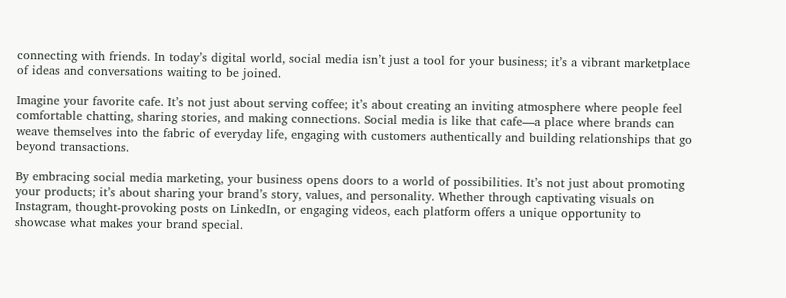connecting with friends. In today’s digital world, social media isn’t just a tool for your business; it’s a vibrant marketplace of ideas and conversations waiting to be joined.

Imagine your favorite cafe. It’s not just about serving coffee; it’s about creating an inviting atmosphere where people feel comfortable chatting, sharing stories, and making connections. Social media is like that cafe—a place where brands can weave themselves into the fabric of everyday life, engaging with customers authentically and building relationships that go beyond transactions.

By embracing social media marketing, your business opens doors to a world of possibilities. It’s not just about promoting your products; it’s about sharing your brand’s story, values, and personality. Whether through captivating visuals on Instagram, thought-provoking posts on LinkedIn, or engaging videos, each platform offers a unique opportunity to showcase what makes your brand special.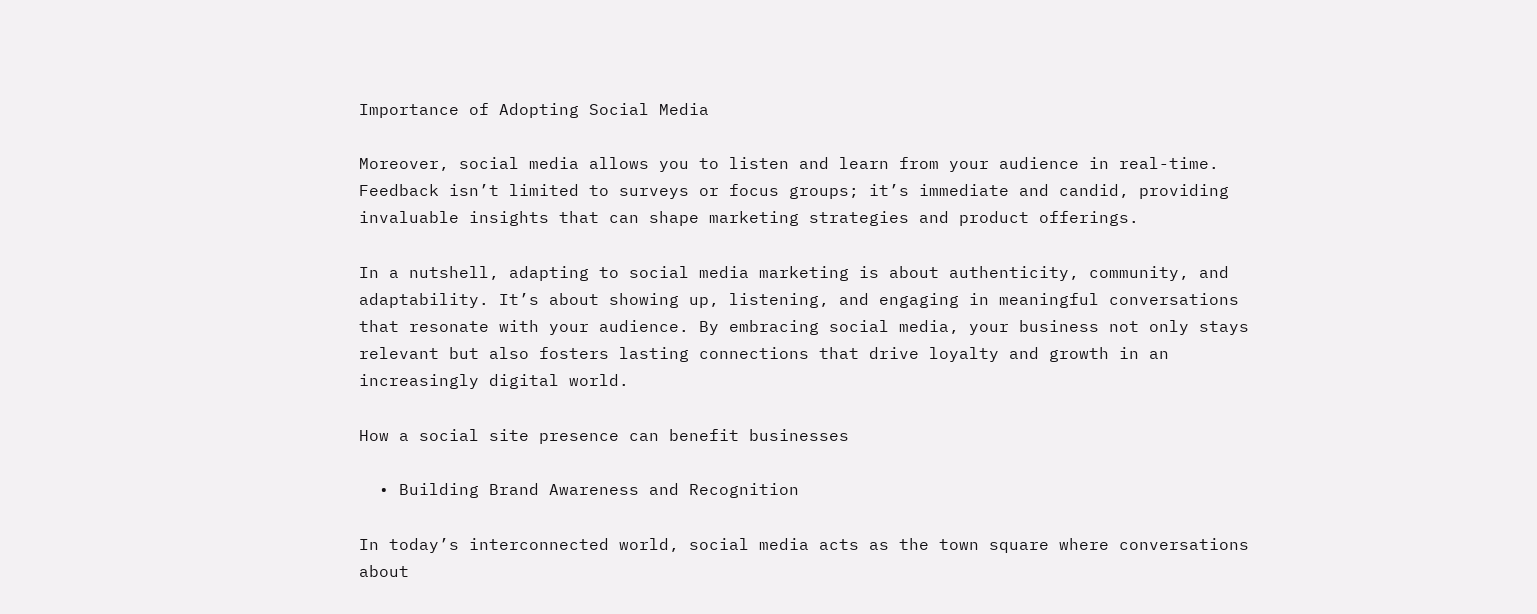Importance of Adopting Social Media

Moreover, social media allows you to listen and learn from your audience in real-time. Feedback isn’t limited to surveys or focus groups; it’s immediate and candid, providing invaluable insights that can shape marketing strategies and product offerings.

In a nutshell, adapting to social media marketing is about authenticity, community, and adaptability. It’s about showing up, listening, and engaging in meaningful conversations that resonate with your audience. By embracing social media, your business not only stays relevant but also fosters lasting connections that drive loyalty and growth in an increasingly digital world.

How a social site presence can benefit businesses

  • Building Brand Awareness and Recognition

In today’s interconnected world, social media acts as the town square where conversations about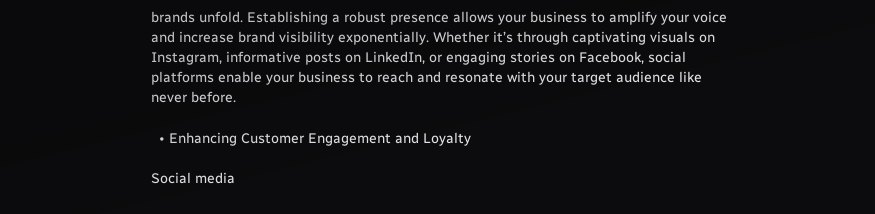brands unfold. Establishing a robust presence allows your business to amplify your voice and increase brand visibility exponentially. Whether it’s through captivating visuals on Instagram, informative posts on LinkedIn, or engaging stories on Facebook, social platforms enable your business to reach and resonate with your target audience like never before.

  • Enhancing Customer Engagement and Loyalty

Social media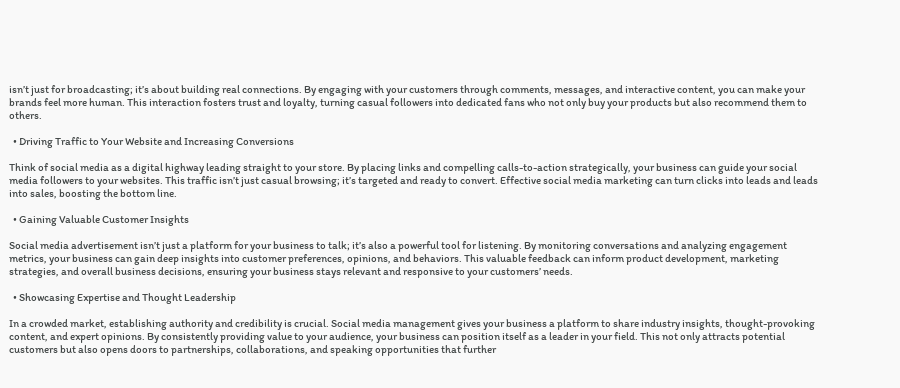isn’t just for broadcasting; it’s about building real connections. By engaging with your customers through comments, messages, and interactive content, you can make your brands feel more human. This interaction fosters trust and loyalty, turning casual followers into dedicated fans who not only buy your products but also recommend them to others.

  • Driving Traffic to Your Website and Increasing Conversions

Think of social media as a digital highway leading straight to your store. By placing links and compelling calls-to-action strategically, your business can guide your social media followers to your websites. This traffic isn’t just casual browsing; it’s targeted and ready to convert. Effective social media marketing can turn clicks into leads and leads into sales, boosting the bottom line.

  • Gaining Valuable Customer Insights

Social media advertisement isn’t just a platform for your business to talk; it’s also a powerful tool for listening. By monitoring conversations and analyzing engagement metrics, your business can gain deep insights into customer preferences, opinions, and behaviors. This valuable feedback can inform product development, marketing strategies, and overall business decisions, ensuring your business stays relevant and responsive to your customers’ needs.

  • Showcasing Expertise and Thought Leadership

In a crowded market, establishing authority and credibility is crucial. Social media management gives your business a platform to share industry insights, thought-provoking content, and expert opinions. By consistently providing value to your audience, your business can position itself as a leader in your field. This not only attracts potential customers but also opens doors to partnerships, collaborations, and speaking opportunities that further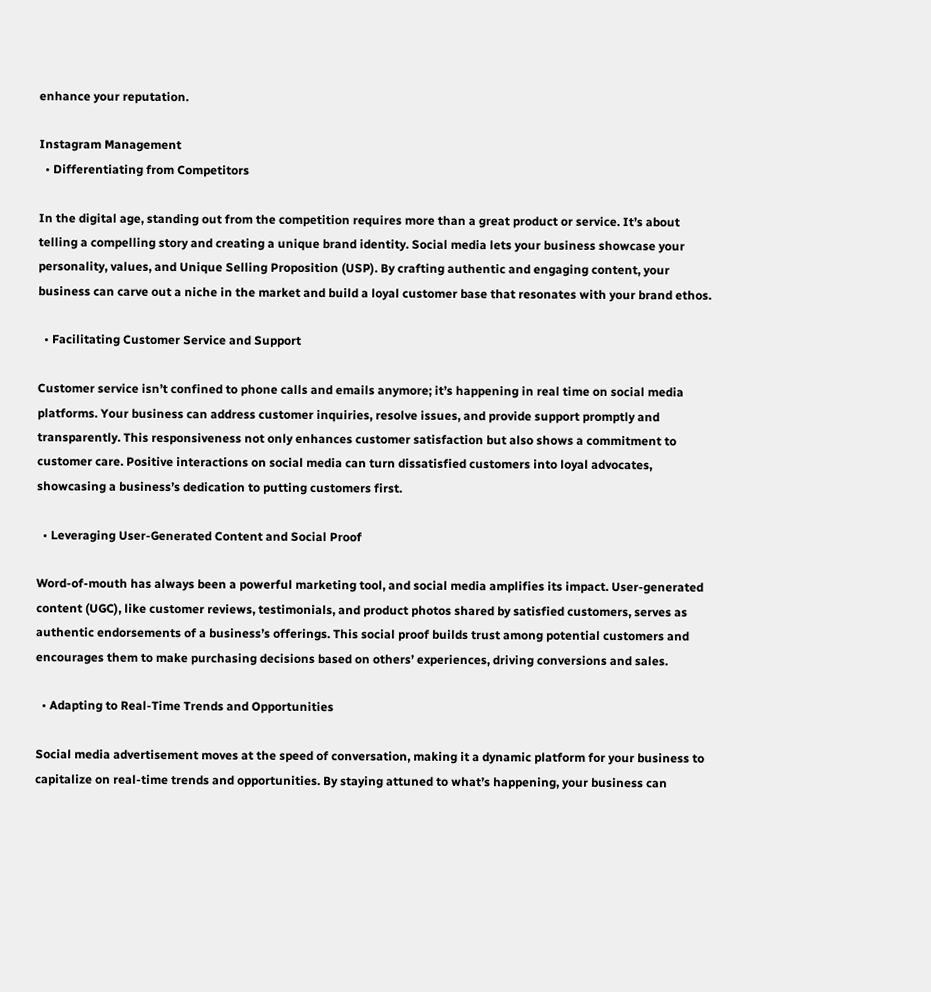enhance your reputation.

Instagram Management
  • Differentiating from Competitors

In the digital age, standing out from the competition requires more than a great product or service. It’s about telling a compelling story and creating a unique brand identity. Social media lets your business showcase your personality, values, and Unique Selling Proposition (USP). By crafting authentic and engaging content, your business can carve out a niche in the market and build a loyal customer base that resonates with your brand ethos.

  • Facilitating Customer Service and Support

Customer service isn’t confined to phone calls and emails anymore; it’s happening in real time on social media platforms. Your business can address customer inquiries, resolve issues, and provide support promptly and transparently. This responsiveness not only enhances customer satisfaction but also shows a commitment to customer care. Positive interactions on social media can turn dissatisfied customers into loyal advocates, showcasing a business’s dedication to putting customers first.

  • Leveraging User-Generated Content and Social Proof

Word-of-mouth has always been a powerful marketing tool, and social media amplifies its impact. User-generated content (UGC), like customer reviews, testimonials, and product photos shared by satisfied customers, serves as authentic endorsements of a business’s offerings. This social proof builds trust among potential customers and encourages them to make purchasing decisions based on others’ experiences, driving conversions and sales.

  • Adapting to Real-Time Trends and Opportunities

Social media advertisement moves at the speed of conversation, making it a dynamic platform for your business to capitalize on real-time trends and opportunities. By staying attuned to what’s happening, your business can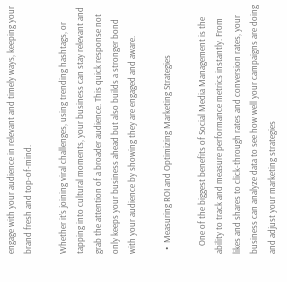engage with your audience in relevant and timely ways, keeping your brand fresh and top-of-mind.

Whether it’s joining viral challenges, using trending hashtags, or tapping into cultural moments, your business can stay relevant and grab the attention of a broader audience. This quick response not only keeps your business ahead but also builds a stronger bond with your audience by showing they are engaged and aware.

  •  Measuring ROI and Optimizing Marketing Strategies

    One of the biggest benefits of Social Media Management is the ability to track and measure performance metrics instantly. From likes and shares to click-through rates and conversion rates, your business can analyze data to see how well your campaigns are doing and adjust your marketing strategies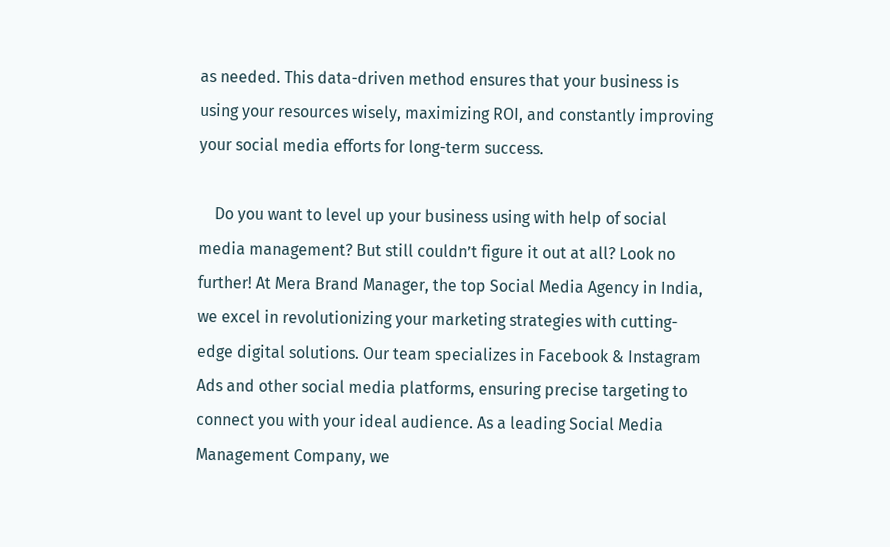as needed. This data-driven method ensures that your business is using your resources wisely, maximizing ROI, and constantly improving your social media efforts for long-term success.

    Do you want to level up your business using with help of social media management? But still couldn’t figure it out at all? Look no further! At Mera Brand Manager, the top Social Media Agency in India, we excel in revolutionizing your marketing strategies with cutting-edge digital solutions. Our team specializes in Facebook & Instagram Ads and other social media platforms, ensuring precise targeting to connect you with your ideal audience. As a leading Social Media Management Company, we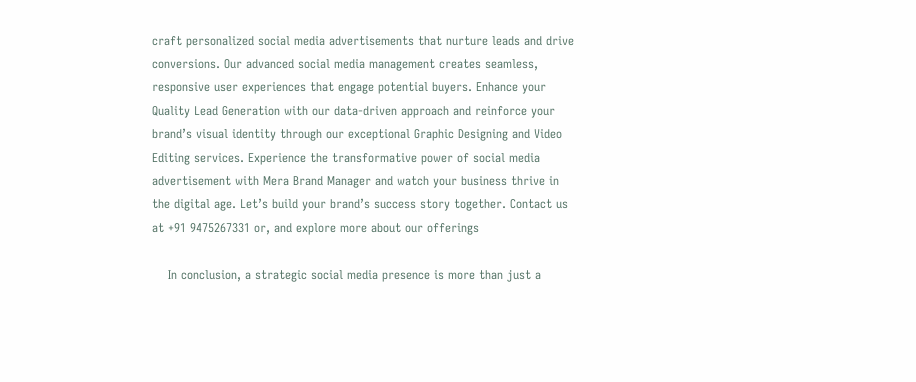craft personalized social media advertisements that nurture leads and drive conversions. Our advanced social media management creates seamless, responsive user experiences that engage potential buyers. Enhance your Quality Lead Generation with our data-driven approach and reinforce your brand’s visual identity through our exceptional Graphic Designing and Video Editing services. Experience the transformative power of social media advertisement with Mera Brand Manager and watch your business thrive in the digital age. Let’s build your brand’s success story together. Contact us at +91 9475267331 or, and explore more about our offerings

    In conclusion, a strategic social media presence is more than just a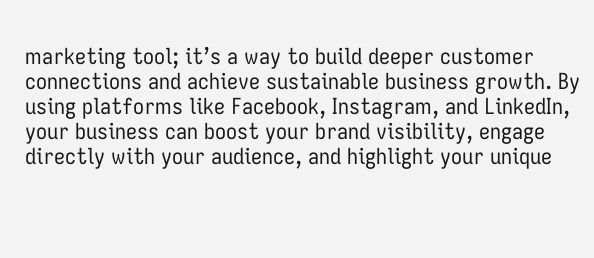marketing tool; it’s a way to build deeper customer connections and achieve sustainable business growth. By using platforms like Facebook, Instagram, and LinkedIn, your business can boost your brand visibility, engage directly with your audience, and highlight your unique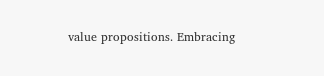value propositions. Embracing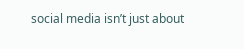social media isn’t just about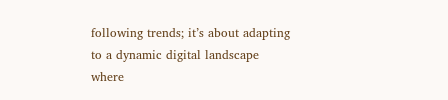following trends; it’s about adapting to a dynamic digital landscape where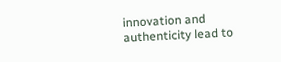innovation and authenticity lead to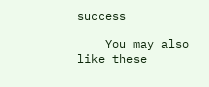success

    You may also like these